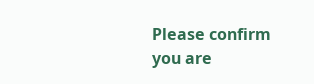Please confirm you are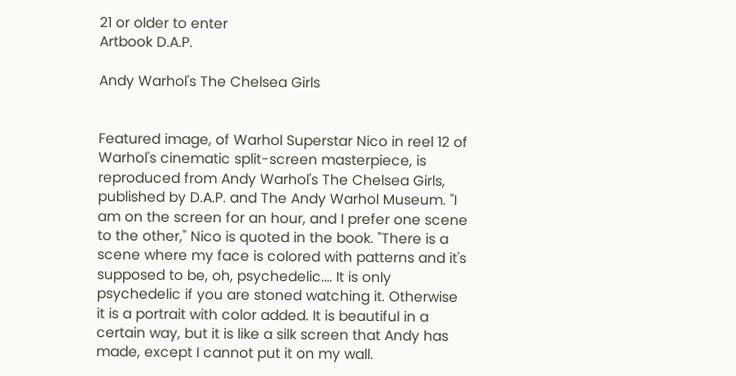21 or older to enter
Artbook D.A.P.

Andy Warhol's The Chelsea Girls


Featured image, of Warhol Superstar Nico in reel 12 of Warhol's cinematic split-screen masterpiece, is reproduced from Andy Warhol's The Chelsea Girls, published by D.A.P. and The Andy Warhol Museum. "I am on the screen for an hour, and I prefer one scene to the other," Nico is quoted in the book. "There is a scene where my face is colored with patterns and it's supposed to be, oh, psychedelic.… It is only psychedelic if you are stoned watching it. Otherwise it is a portrait with color added. It is beautiful in a certain way, but it is like a silk screen that Andy has made, except I cannot put it on my wall.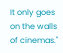It only goes on the walls of cinemas."